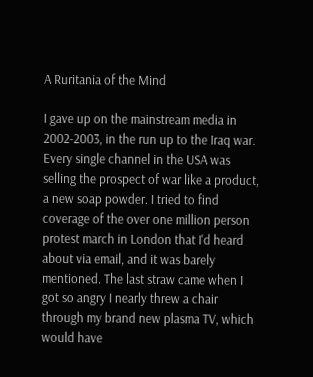A Ruritania of the Mind

I gave up on the mainstream media in 2002-2003, in the run up to the Iraq war. Every single channel in the USA was selling the prospect of war like a product, a new soap powder. I tried to find coverage of the over one million person protest march in London that I'd heard about via email, and it was barely mentioned. The last straw came when I got so angry I nearly threw a chair through my brand new plasma TV, which would have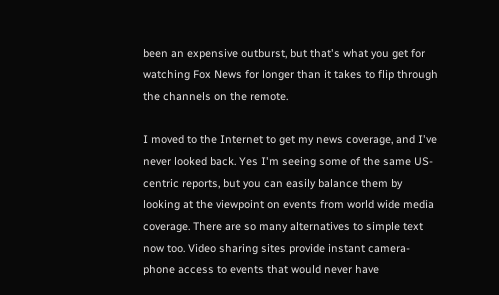been an expensive outburst, but that's what you get for watching Fox News for longer than it takes to flip through the channels on the remote.

I moved to the Internet to get my news coverage, and I've never looked back. Yes I'm seeing some of the same US-centric reports, but you can easily balance them by looking at the viewpoint on events from world wide media coverage. There are so many alternatives to simple text now too. Video sharing sites provide instant camera-phone access to events that would never have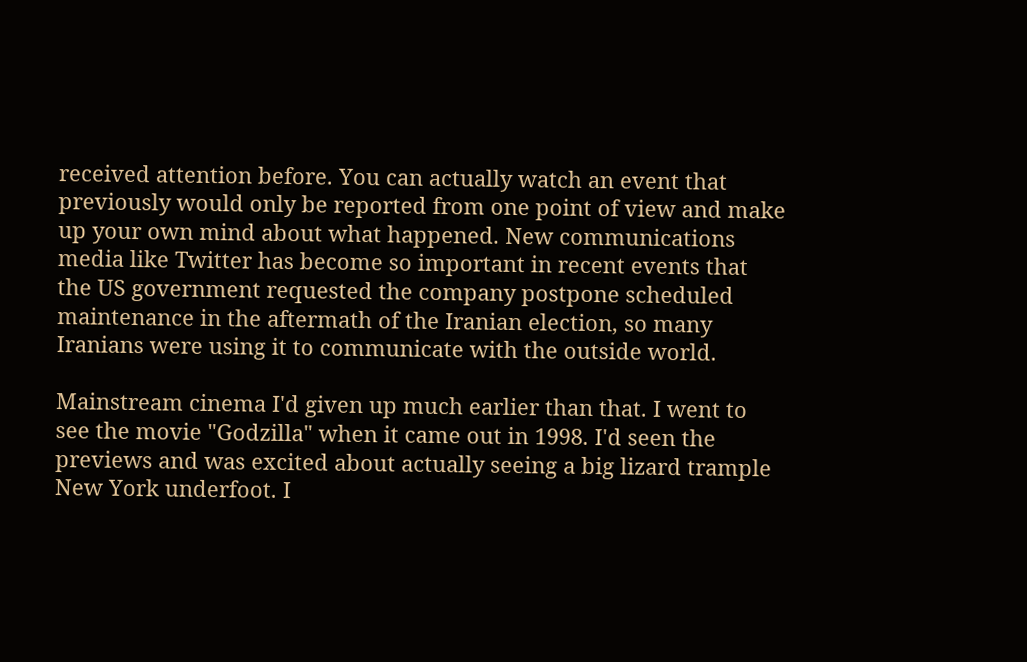received attention before. You can actually watch an event that previously would only be reported from one point of view and make up your own mind about what happened. New communications media like Twitter has become so important in recent events that the US government requested the company postpone scheduled maintenance in the aftermath of the Iranian election, so many Iranians were using it to communicate with the outside world.

Mainstream cinema I'd given up much earlier than that. I went to see the movie "Godzilla" when it came out in 1998. I'd seen the previews and was excited about actually seeing a big lizard trample New York underfoot. I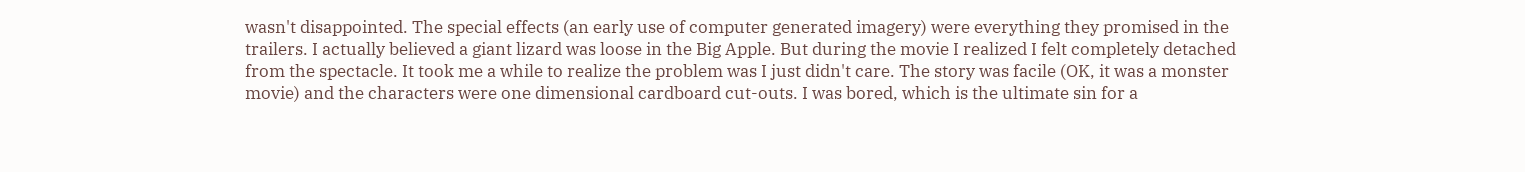wasn't disappointed. The special effects (an early use of computer generated imagery) were everything they promised in the trailers. I actually believed a giant lizard was loose in the Big Apple. But during the movie I realized I felt completely detached from the spectacle. It took me a while to realize the problem was I just didn't care. The story was facile (OK, it was a monster movie) and the characters were one dimensional cardboard cut-outs. I was bored, which is the ultimate sin for a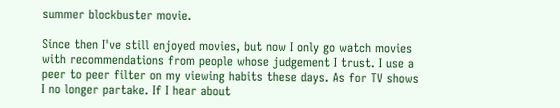summer blockbuster movie.

Since then I've still enjoyed movies, but now I only go watch movies with recommendations from people whose judgement I trust. I use a peer to peer filter on my viewing habits these days. As for TV shows I no longer partake. If I hear about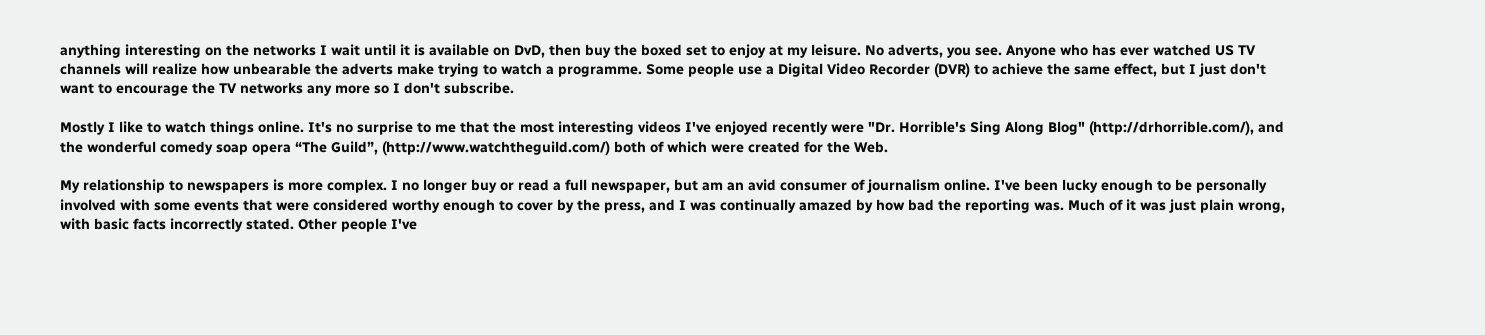anything interesting on the networks I wait until it is available on DvD, then buy the boxed set to enjoy at my leisure. No adverts, you see. Anyone who has ever watched US TV channels will realize how unbearable the adverts make trying to watch a programme. Some people use a Digital Video Recorder (DVR) to achieve the same effect, but I just don't want to encourage the TV networks any more so I don't subscribe.

Mostly I like to watch things online. It's no surprise to me that the most interesting videos I've enjoyed recently were "Dr. Horrible's Sing Along Blog" (http://drhorrible.com/), and the wonderful comedy soap opera “The Guild”, (http://www.watchtheguild.com/) both of which were created for the Web.

My relationship to newspapers is more complex. I no longer buy or read a full newspaper, but am an avid consumer of journalism online. I've been lucky enough to be personally involved with some events that were considered worthy enough to cover by the press, and I was continually amazed by how bad the reporting was. Much of it was just plain wrong, with basic facts incorrectly stated. Other people I've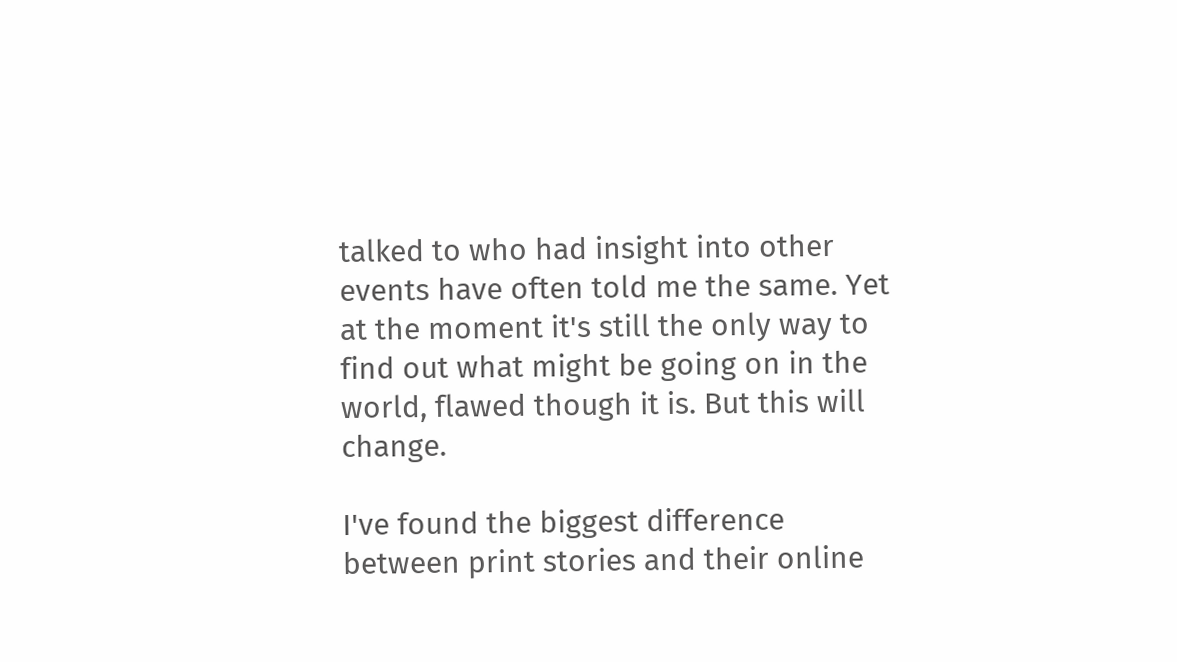talked to who had insight into other events have often told me the same. Yet at the moment it's still the only way to find out what might be going on in the world, flawed though it is. But this will change.

I've found the biggest difference between print stories and their online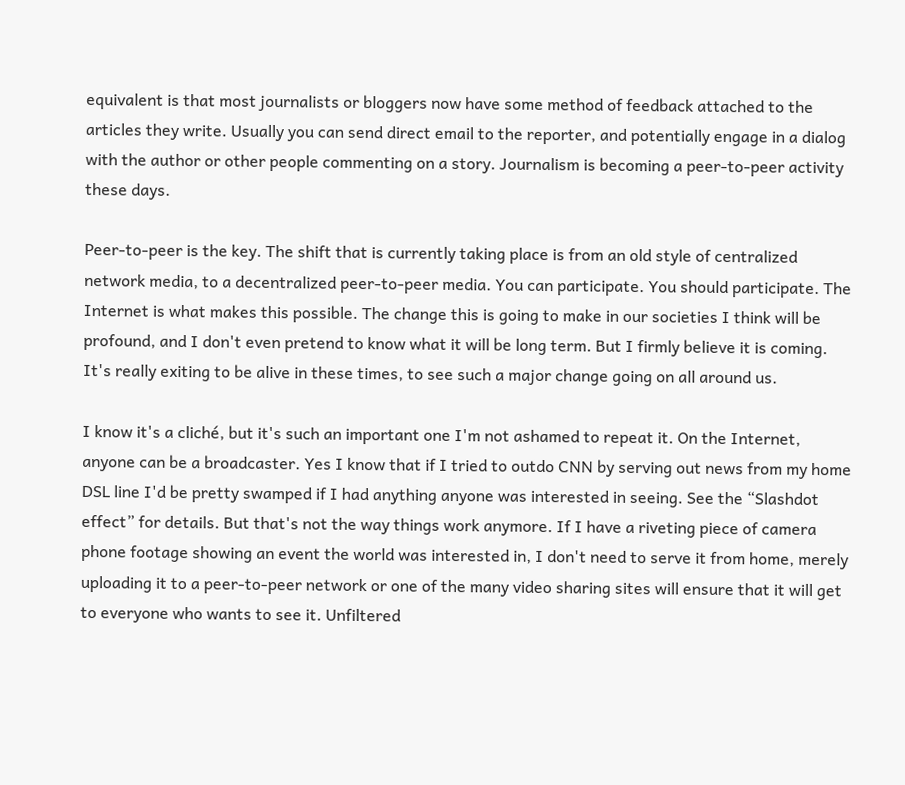equivalent is that most journalists or bloggers now have some method of feedback attached to the articles they write. Usually you can send direct email to the reporter, and potentially engage in a dialog with the author or other people commenting on a story. Journalism is becoming a peer-to-peer activity these days.

Peer-to-peer is the key. The shift that is currently taking place is from an old style of centralized network media, to a decentralized peer-to-peer media. You can participate. You should participate. The Internet is what makes this possible. The change this is going to make in our societies I think will be profound, and I don't even pretend to know what it will be long term. But I firmly believe it is coming. It's really exiting to be alive in these times, to see such a major change going on all around us.

I know it's a cliché, but it's such an important one I'm not ashamed to repeat it. On the Internet, anyone can be a broadcaster. Yes I know that if I tried to outdo CNN by serving out news from my home DSL line I'd be pretty swamped if I had anything anyone was interested in seeing. See the “Slashdot effect” for details. But that's not the way things work anymore. If I have a riveting piece of camera phone footage showing an event the world was interested in, I don't need to serve it from home, merely uploading it to a peer-to-peer network or one of the many video sharing sites will ensure that it will get to everyone who wants to see it. Unfiltered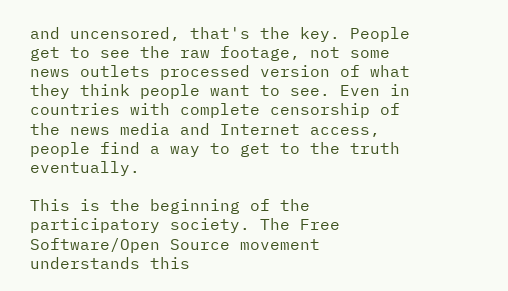and uncensored, that's the key. People get to see the raw footage, not some news outlets processed version of what they think people want to see. Even in countries with complete censorship of the news media and Internet access, people find a way to get to the truth eventually.

This is the beginning of the participatory society. The Free Software/Open Source movement understands this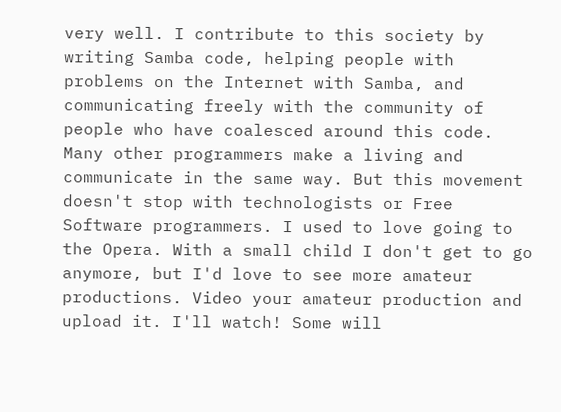very well. I contribute to this society by writing Samba code, helping people with problems on the Internet with Samba, and communicating freely with the community of people who have coalesced around this code. Many other programmers make a living and communicate in the same way. But this movement doesn't stop with technologists or Free Software programmers. I used to love going to the Opera. With a small child I don't get to go anymore, but I'd love to see more amateur productions. Video your amateur production and upload it. I'll watch! Some will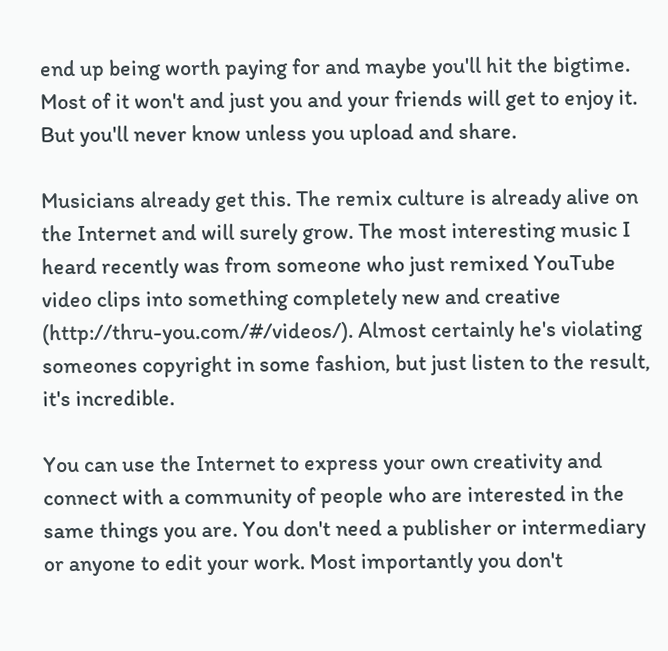end up being worth paying for and maybe you'll hit the bigtime. Most of it won't and just you and your friends will get to enjoy it. But you'll never know unless you upload and share.

Musicians already get this. The remix culture is already alive on the Internet and will surely grow. The most interesting music I heard recently was from someone who just remixed YouTube video clips into something completely new and creative (http://thru-you.com/#/videos/). Almost certainly he's violating someones copyright in some fashion, but just listen to the result, it's incredible.

You can use the Internet to express your own creativity and connect with a community of people who are interested in the same things you are. You don't need a publisher or intermediary or anyone to edit your work. Most importantly you don't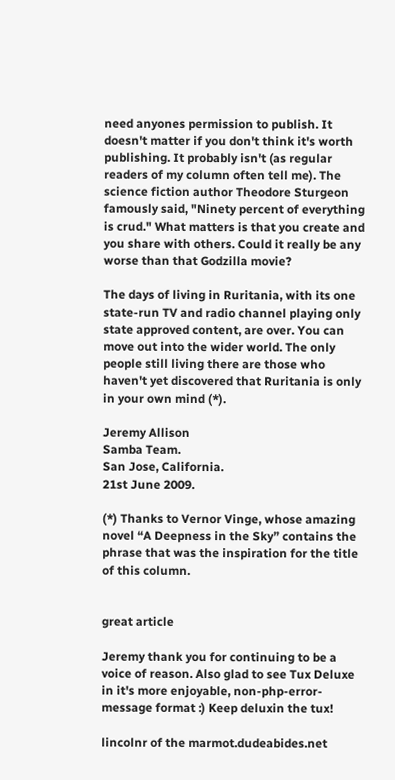need anyones permission to publish. It doesn't matter if you don't think it's worth publishing. It probably isn't (as regular readers of my column often tell me). The science fiction author Theodore Sturgeon famously said, "Ninety percent of everything is crud." What matters is that you create and you share with others. Could it really be any worse than that Godzilla movie?

The days of living in Ruritania, with its one state-run TV and radio channel playing only state approved content, are over. You can move out into the wider world. The only people still living there are those who haven't yet discovered that Ruritania is only in your own mind (*).

Jeremy Allison
Samba Team.
San Jose, California.
21st June 2009.

(*) Thanks to Vernor Vinge, whose amazing novel “A Deepness in the Sky” contains the phrase that was the inspiration for the title of this column.


great article

Jeremy thank you for continuing to be a voice of reason. Also glad to see Tux Deluxe in it's more enjoyable, non-php-error-message format :) Keep deluxin the tux!

lincolnr of the marmot.dudeabides.net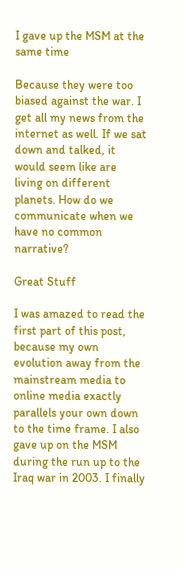I gave up the MSM at the same time

Because they were too biased against the war. I get all my news from the internet as well. If we sat down and talked, it would seem like are living on different planets. How do we communicate when we have no common narrative?

Great Stuff

I was amazed to read the first part of this post, because my own evolution away from the mainstream media to online media exactly parallels your own down to the time frame. I also gave up on the MSM during the run up to the Iraq war in 2003. I finally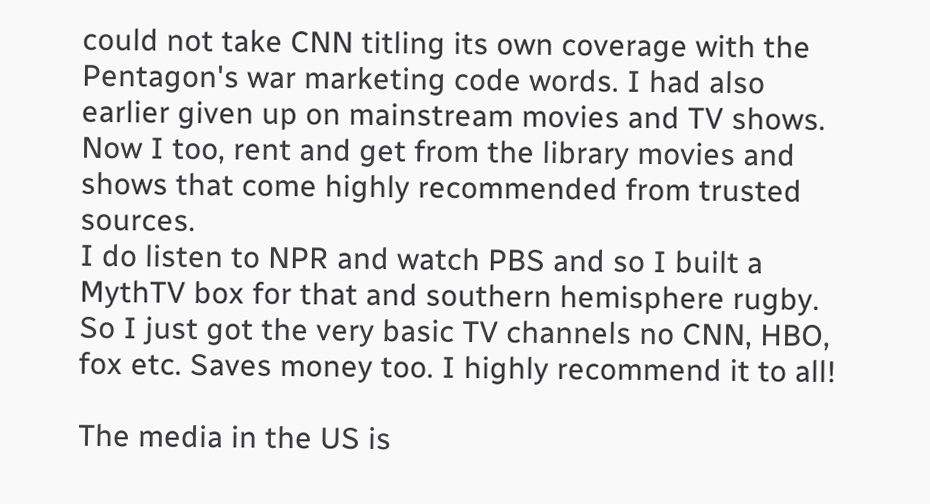could not take CNN titling its own coverage with the Pentagon's war marketing code words. I had also earlier given up on mainstream movies and TV shows. Now I too, rent and get from the library movies and shows that come highly recommended from trusted sources.
I do listen to NPR and watch PBS and so I built a MythTV box for that and southern hemisphere rugby. So I just got the very basic TV channels no CNN, HBO, fox etc. Saves money too. I highly recommend it to all!

The media in the US is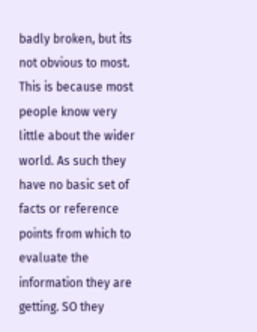badly broken, but its not obvious to most. This is because most people know very little about the wider world. As such they have no basic set of facts or reference points from which to evaluate the information they are getting. SO they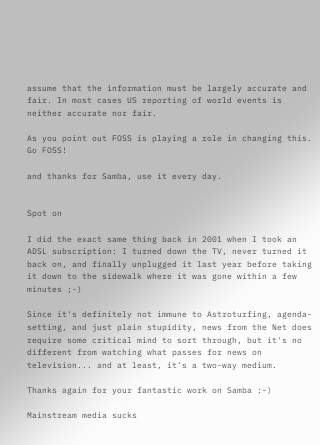assume that the information must be largely accurate and fair. In most cases US reporting of world events is neither accurate nor fair.

As you point out FOSS is playing a role in changing this. Go FOSS!

and thanks for Samba, use it every day.


Spot on

I did the exact same thing back in 2001 when I took an ADSL subscription: I turned down the TV, never turned it back on, and finally unplugged it last year before taking it down to the sidewalk where it was gone within a few minutes ;-)

Since it's definitely not immune to Astroturfing, agenda-setting, and just plain stupidity, news from the Net does require some critical mind to sort through, but it's no different from watching what passes for news on television... and at least, it's a two-way medium.

Thanks again for your fantastic work on Samba :-)

Mainstream media sucks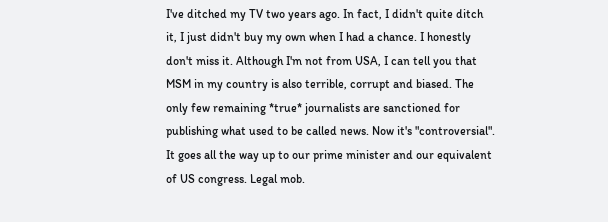I've ditched my TV two years ago. In fact, I didn't quite ditch it, I just didn't buy my own when I had a chance. I honestly don't miss it. Although I'm not from USA, I can tell you that MSM in my country is also terrible, corrupt and biased. The only few remaining *true* journalists are sanctioned for publishing what used to be called news. Now it's "controversial". It goes all the way up to our prime minister and our equivalent of US congress. Legal mob.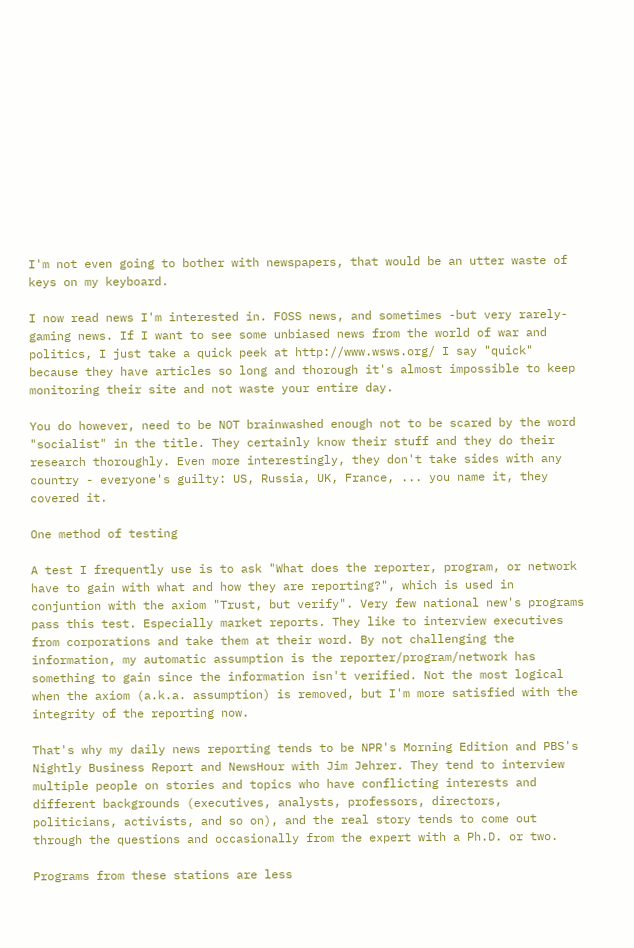I'm not even going to bother with newspapers, that would be an utter waste of keys on my keyboard.

I now read news I'm interested in. FOSS news, and sometimes -but very rarely- gaming news. If I want to see some unbiased news from the world of war and politics, I just take a quick peek at http://www.wsws.org/ I say "quick" because they have articles so long and thorough it's almost impossible to keep monitoring their site and not waste your entire day.

You do however, need to be NOT brainwashed enough not to be scared by the word "socialist" in the title. They certainly know their stuff and they do their research thoroughly. Even more interestingly, they don't take sides with any country - everyone's guilty: US, Russia, UK, France, ... you name it, they covered it.

One method of testing

A test I frequently use is to ask "What does the reporter, program, or network have to gain with what and how they are reporting?", which is used in conjuntion with the axiom "Trust, but verify". Very few national new's programs pass this test. Especially market reports. They like to interview executives from corporations and take them at their word. By not challenging the information, my automatic assumption is the reporter/program/network has something to gain since the information isn't verified. Not the most logical when the axiom (a.k.a. assumption) is removed, but I'm more satisfied with the integrity of the reporting now.

That's why my daily news reporting tends to be NPR's Morning Edition and PBS's Nightly Business Report and NewsHour with Jim Jehrer. They tend to interview multiple people on stories and topics who have conflicting interests and different backgrounds (executives, analysts, professors, directors, politicians, activists, and so on), and the real story tends to come out through the questions and occasionally from the expert with a Ph.D. or two.

Programs from these stations are less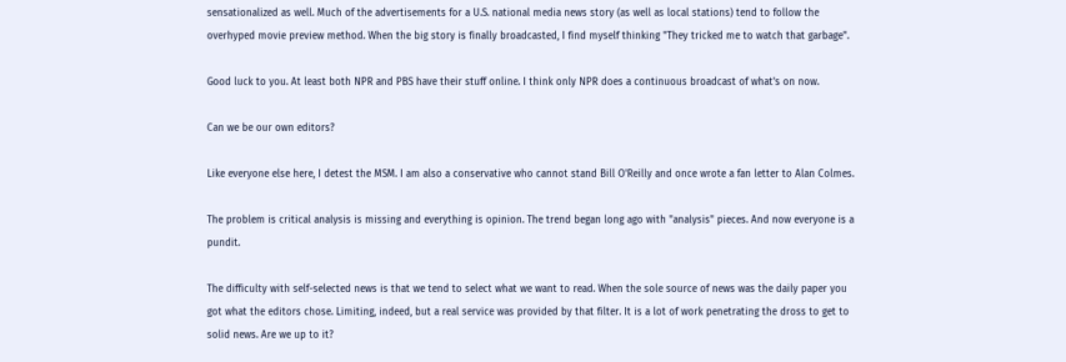sensationalized as well. Much of the advertisements for a U.S. national media news story (as well as local stations) tend to follow the overhyped movie preview method. When the big story is finally broadcasted, I find myself thinking "They tricked me to watch that garbage".

Good luck to you. At least both NPR and PBS have their stuff online. I think only NPR does a continuous broadcast of what's on now.

Can we be our own editors?

Like everyone else here, I detest the MSM. I am also a conservative who cannot stand Bill O'Reilly and once wrote a fan letter to Alan Colmes.

The problem is critical analysis is missing and everything is opinion. The trend began long ago with "analysis" pieces. And now everyone is a pundit.

The difficulty with self-selected news is that we tend to select what we want to read. When the sole source of news was the daily paper you got what the editors chose. Limiting, indeed, but a real service was provided by that filter. It is a lot of work penetrating the dross to get to solid news. Are we up to it?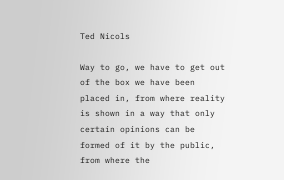Ted Nicols

Way to go, we have to get out of the box we have been placed in, from where reality is shown in a way that only certain opinions can be formed of it by the public, from where the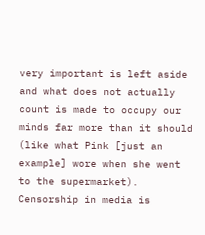very important is left aside and what does not actually count is made to occupy our minds far more than it should (like what Pink [just an example] wore when she went to the supermarket). Censorship in media is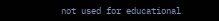not used for educational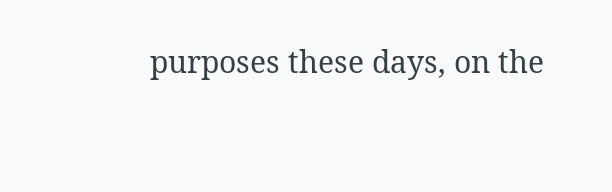purposes these days, on the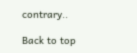contrary..

Back to top